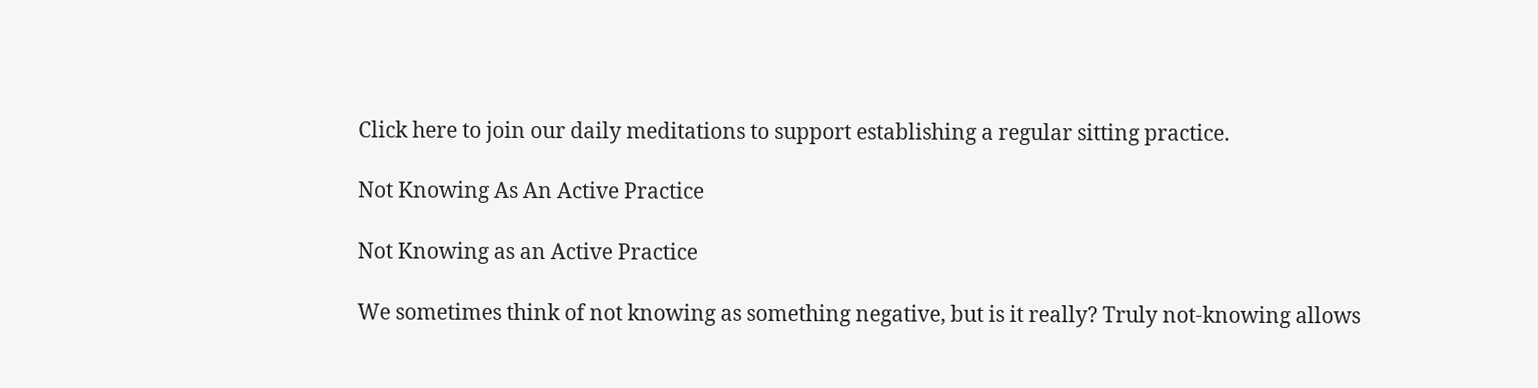Click here to join our daily meditations to support establishing a regular sitting practice.

Not Knowing As An Active Practice

Not Knowing as an Active Practice

We sometimes think of not knowing as something negative, but is it really? Truly not-knowing allows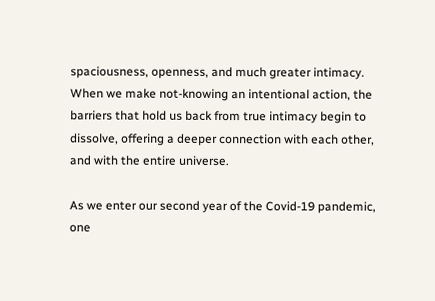spaciousness, openness, and much greater intimacy. When we make not-knowing an intentional action, the barriers that hold us back from true intimacy begin to dissolve, offering a deeper connection with each other, and with the entire universe.

As we enter our second year of the Covid-19 pandemic, one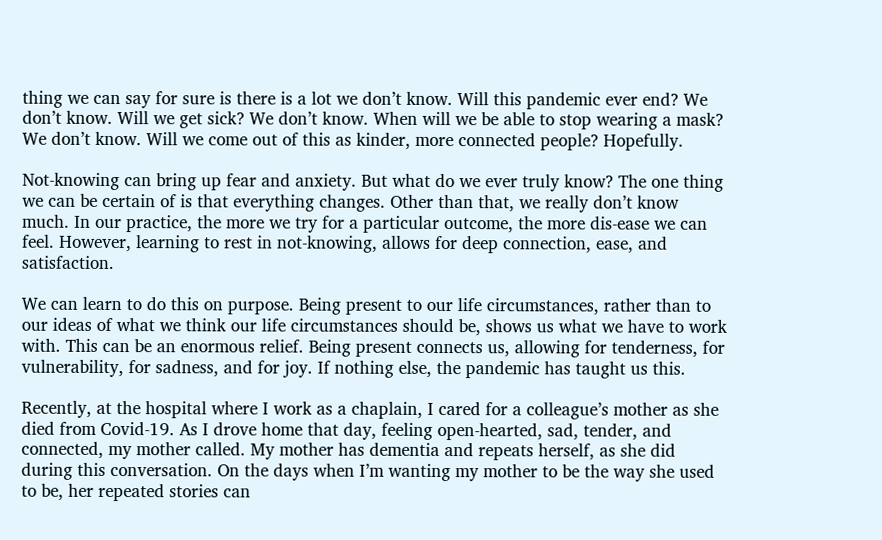thing we can say for sure is there is a lot we don’t know. Will this pandemic ever end? We don’t know. Will we get sick? We don’t know. When will we be able to stop wearing a mask? We don’t know. Will we come out of this as kinder, more connected people? Hopefully.

Not-knowing can bring up fear and anxiety. But what do we ever truly know? The one thing we can be certain of is that everything changes. Other than that, we really don’t know much. In our practice, the more we try for a particular outcome, the more dis-ease we can feel. However, learning to rest in not-knowing, allows for deep connection, ease, and satisfaction.

We can learn to do this on purpose. Being present to our life circumstances, rather than to our ideas of what we think our life circumstances should be, shows us what we have to work with. This can be an enormous relief. Being present connects us, allowing for tenderness, for vulnerability, for sadness, and for joy. If nothing else, the pandemic has taught us this.

Recently, at the hospital where I work as a chaplain, I cared for a colleague’s mother as she died from Covid-19. As I drove home that day, feeling open-hearted, sad, tender, and connected, my mother called. My mother has dementia and repeats herself, as she did during this conversation. On the days when I’m wanting my mother to be the way she used to be, her repeated stories can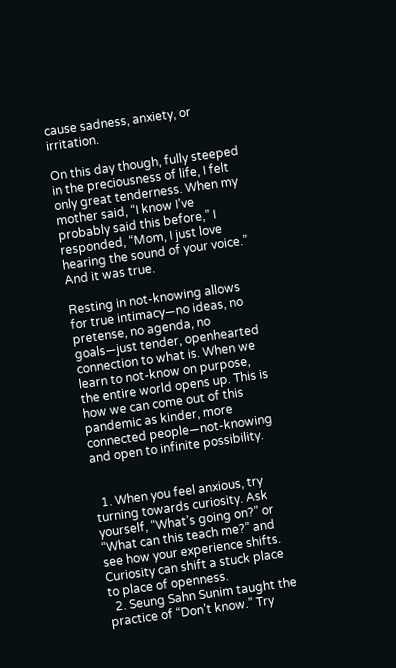cause sadness, anxiety, or irritation.

On this day though, fully steeped in the preciousness of life, I felt only great tenderness. When my mother said, “I know I’ve probably said this before,” I responded, “Mom, I just love hearing the sound of your voice.” And it was true.

Resting in not-knowing allows for true intimacy—no ideas, no pretense, no agenda, no goals—just tender, openhearted connection to what is. When we learn to not-know on purpose, the entire world opens up. This is how we can come out of this pandemic as kinder, more connected people—not-knowing and open to infinite possibility.


  1. When you feel anxious, try turning towards curiosity. Ask yourself, “What’s going on?” or “What can this teach me?” and see how your experience shifts. Curiosity can shift a stuck place to place of openness.
  2. Seung Sahn Sunim taught the practice of “Don’t know.” Try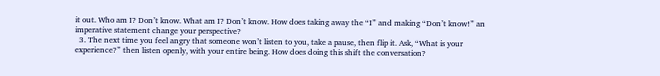it out. Who am I? Don’t know. What am I? Don’t know. How does taking away the “I” and making “Don’t know!” an imperative statement change your perspective?
  3. The next time you feel angry that someone won’t listen to you, take a pause, then flip it. Ask, “What is your experience?” then listen openly, with your entire being. How does doing this shift the conversation?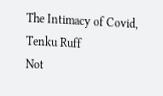The Intimacy of Covid, Tenku Ruff
Not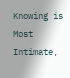Knowing is Most Intimate,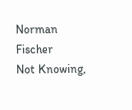Norman Fischer
Not Knowing,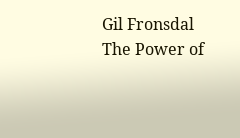Gil Fronsdal
The Power of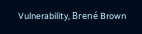Vulnerability, Brené Brown